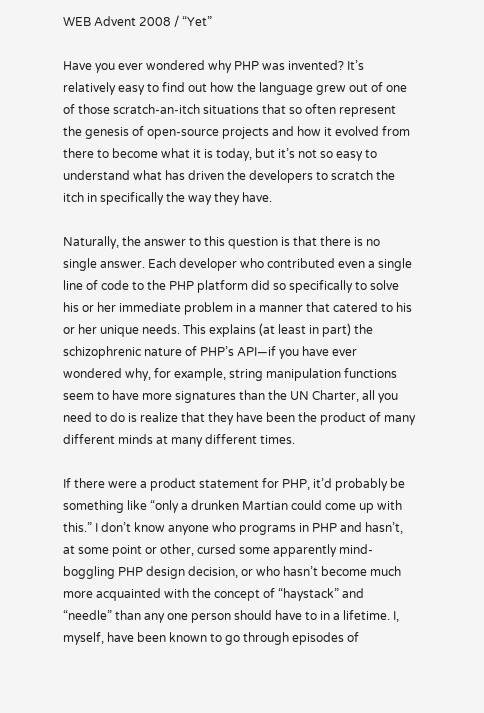WEB Advent 2008 / “Yet”

Have you ever wondered why PHP was invented? It’s relatively easy to find out how the language grew out of one of those scratch-an-itch situations that so often represent the genesis of open-source projects and how it evolved from there to become what it is today, but it’s not so easy to understand what has driven the developers to scratch the itch in specifically the way they have.

Naturally, the answer to this question is that there is no single answer. Each developer who contributed even a single line of code to the PHP platform did so specifically to solve his or her immediate problem in a manner that catered to his or her unique needs. This explains (at least in part) the schizophrenic nature of PHP’s API—if you have ever wondered why, for example, string manipulation functions seem to have more signatures than the UN Charter, all you need to do is realize that they have been the product of many different minds at many different times.

If there were a product statement for PHP, it’d probably be something like “only a drunken Martian could come up with this.” I don’t know anyone who programs in PHP and hasn’t, at some point or other, cursed some apparently mind-boggling PHP design decision, or who hasn’t become much more acquainted with the concept of “haystack” and “needle” than any one person should have to in a lifetime. I, myself, have been known to go through episodes of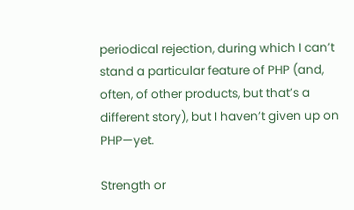periodical rejection, during which I can’t stand a particular feature of PHP (and, often, of other products, but that’s a different story), but I haven’t given up on PHP—yet.

Strength or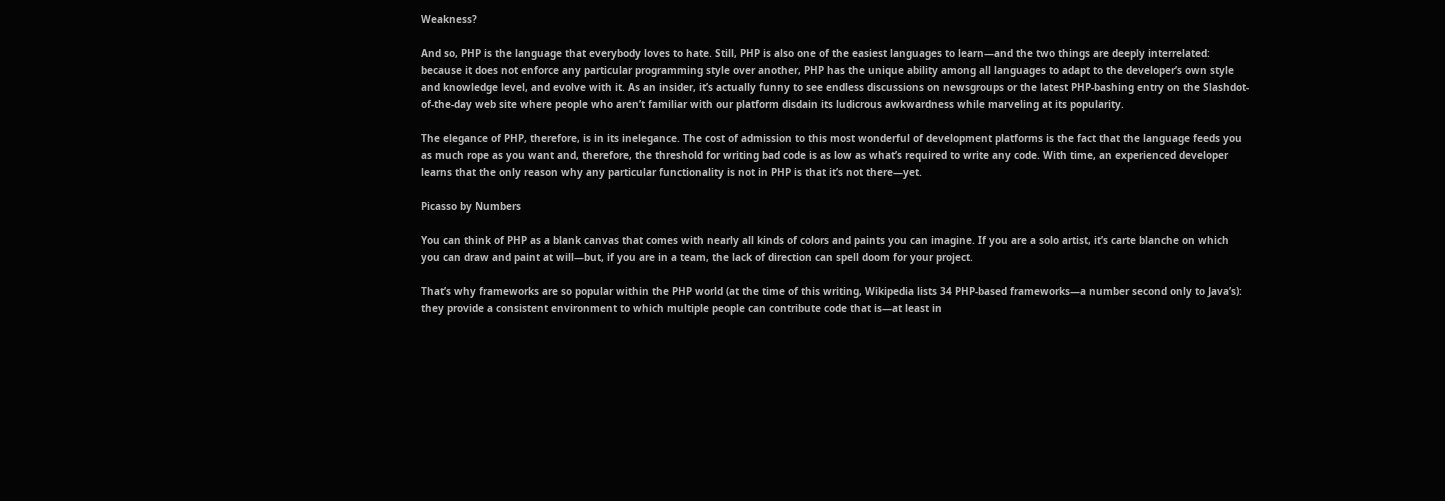Weakness?

And so, PHP is the language that everybody loves to hate. Still, PHP is also one of the easiest languages to learn—and the two things are deeply interrelated: because it does not enforce any particular programming style over another, PHP has the unique ability among all languages to adapt to the developer’s own style and knowledge level, and evolve with it. As an insider, it’s actually funny to see endless discussions on newsgroups or the latest PHP-bashing entry on the Slashdot-of-the-day web site where people who aren’t familiar with our platform disdain its ludicrous awkwardness while marveling at its popularity.

The elegance of PHP, therefore, is in its inelegance. The cost of admission to this most wonderful of development platforms is the fact that the language feeds you as much rope as you want and, therefore, the threshold for writing bad code is as low as what’s required to write any code. With time, an experienced developer learns that the only reason why any particular functionality is not in PHP is that it’s not there—yet.

Picasso by Numbers

You can think of PHP as a blank canvas that comes with nearly all kinds of colors and paints you can imagine. If you are a solo artist, it’s carte blanche on which you can draw and paint at will—but, if you are in a team, the lack of direction can spell doom for your project.

That’s why frameworks are so popular within the PHP world (at the time of this writing, Wikipedia lists 34 PHP-based frameworks—a number second only to Java’s): they provide a consistent environment to which multiple people can contribute code that is—at least in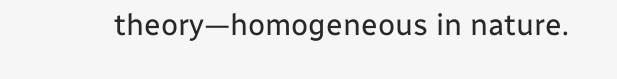theory—homogeneous in nature.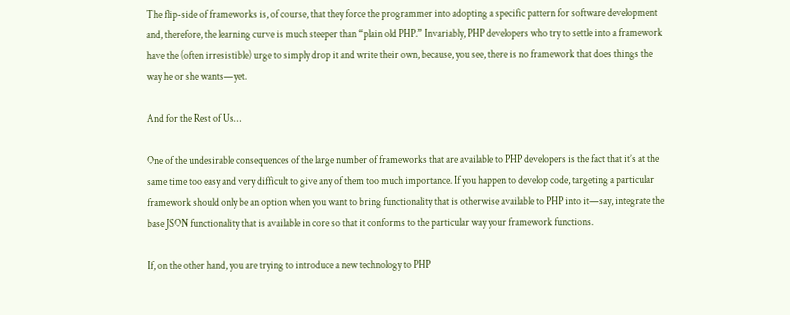The flip-side of frameworks is, of course, that they force the programmer into adopting a specific pattern for software development and, therefore, the learning curve is much steeper than “plain old PHP.” Invariably, PHP developers who try to settle into a framework have the (often irresistible) urge to simply drop it and write their own, because, you see, there is no framework that does things the way he or she wants—yet.

And for the Rest of Us…

One of the undesirable consequences of the large number of frameworks that are available to PHP developers is the fact that it’s at the same time too easy and very difficult to give any of them too much importance. If you happen to develop code, targeting a particular framework should only be an option when you want to bring functionality that is otherwise available to PHP into it—say, integrate the base JSON functionality that is available in core so that it conforms to the particular way your framework functions.

If, on the other hand, you are trying to introduce a new technology to PHP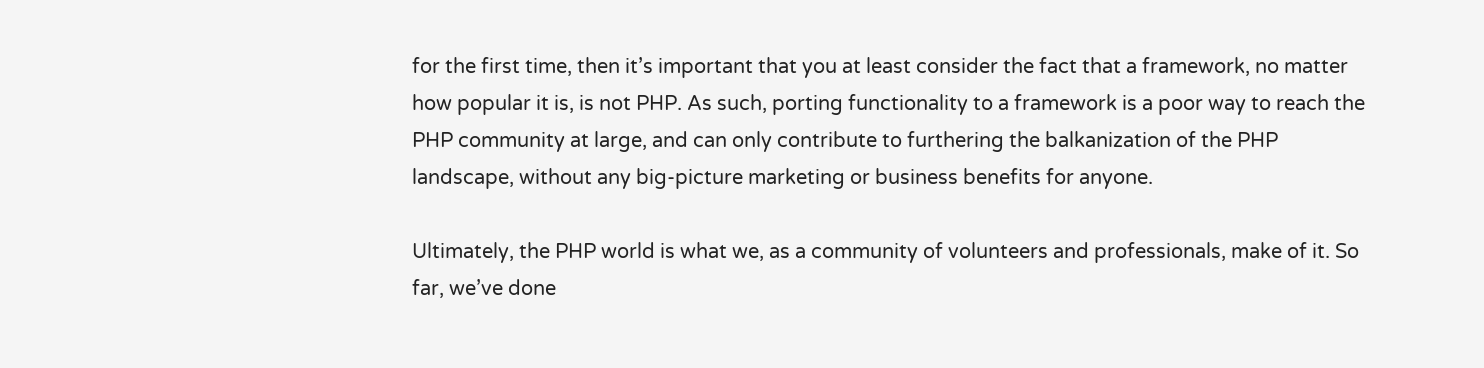for the first time, then it’s important that you at least consider the fact that a framework, no matter how popular it is, is not PHP. As such, porting functionality to a framework is a poor way to reach the PHP community at large, and can only contribute to furthering the balkanization of the PHP landscape, without any big-picture marketing or business benefits for anyone.

Ultimately, the PHP world is what we, as a community of volunteers and professionals, make of it. So far, we’ve done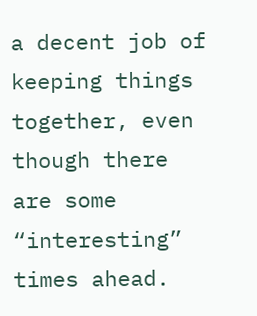a decent job of keeping things together, even though there are some “interesting” times ahead.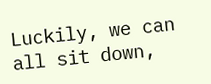Luckily, we can all sit down,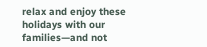relax and enjoy these holidays with our families—and not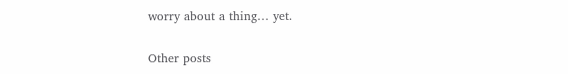worry about a thing… yet.

Other posts